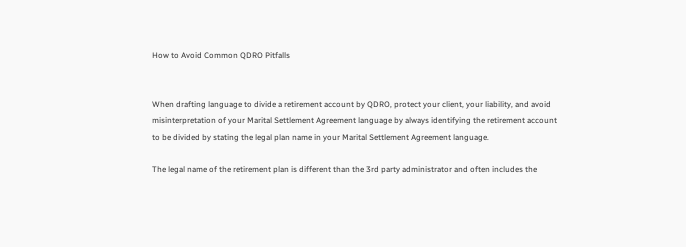How to Avoid Common QDRO Pitfalls


When drafting language to divide a retirement account by QDRO, protect your client, your liability, and avoid misinterpretation of your Marital Settlement Agreement language by always identifying the retirement account to be divided by stating the legal plan name in your Marital Settlement Agreement language.

The legal name of the retirement plan is different than the 3rd party administrator and often includes the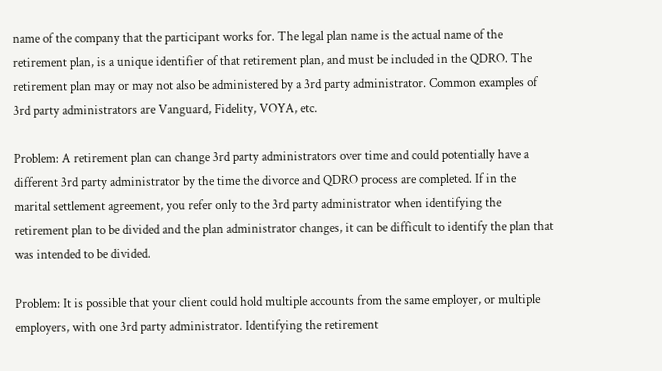name of the company that the participant works for. The legal plan name is the actual name of the retirement plan, is a unique identifier of that retirement plan, and must be included in the QDRO. The retirement plan may or may not also be administered by a 3rd party administrator. Common examples of 3rd party administrators are Vanguard, Fidelity, VOYA, etc.

Problem: A retirement plan can change 3rd party administrators over time and could potentially have a different 3rd party administrator by the time the divorce and QDRO process are completed. If in the marital settlement agreement, you refer only to the 3rd party administrator when identifying the retirement plan to be divided and the plan administrator changes, it can be difficult to identify the plan that was intended to be divided.

Problem: It is possible that your client could hold multiple accounts from the same employer, or multiple employers, with one 3rd party administrator. Identifying the retirement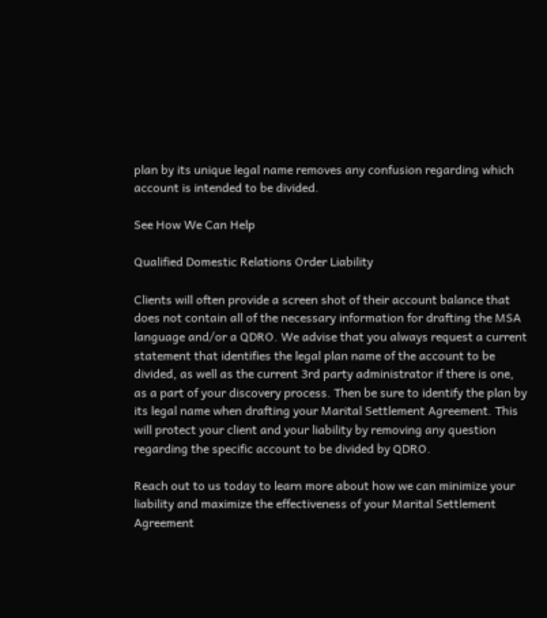plan by its unique legal name removes any confusion regarding which account is intended to be divided.

See How We Can Help

Qualified Domestic Relations Order Liability

Clients will often provide a screen shot of their account balance that does not contain all of the necessary information for drafting the MSA language and/or a QDRO. We advise that you always request a current statement that identifies the legal plan name of the account to be divided, as well as the current 3rd party administrator if there is one, as a part of your discovery process. Then be sure to identify the plan by its legal name when drafting your Marital Settlement Agreement. This will protect your client and your liability by removing any question regarding the specific account to be divided by QDRO.

Reach out to us today to learn more about how we can minimize your liability and maximize the effectiveness of your Marital Settlement Agreement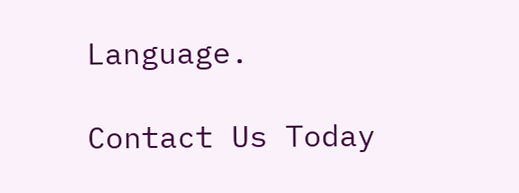Language.

Contact Us Today